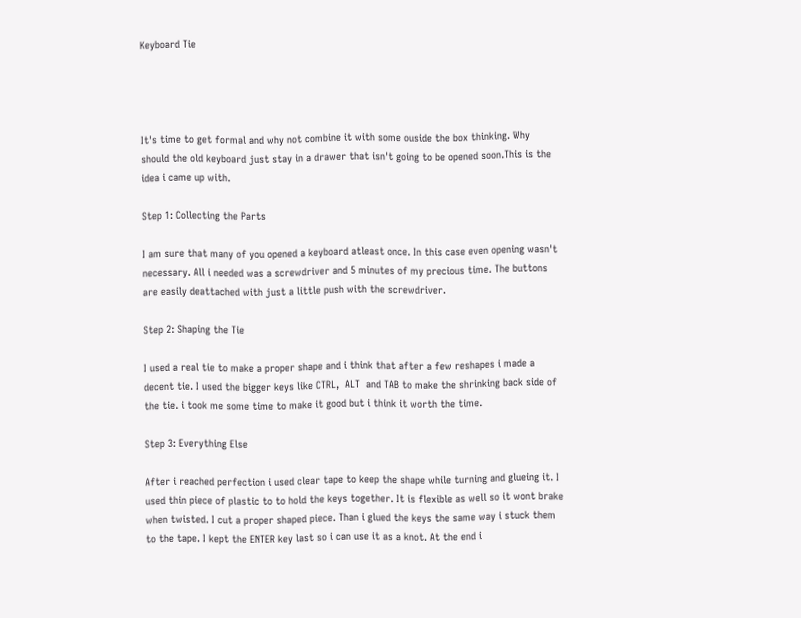Keyboard Tie




It's time to get formal and why not combine it with some ouside the box thinking. Why should the old keyboard just stay in a drawer that isn't going to be opened soon.This is the idea i came up with.

Step 1: Collecting the Parts

I am sure that many of you opened a keyboard atleast once. In this case even opening wasn't necessary. All i needed was a screwdriver and 5 minutes of my precious time. The buttons are easily deattached with just a little push with the screwdriver.

Step 2: Shaping the Tie

I used a real tie to make a proper shape and i think that after a few reshapes i made a decent tie. I used the bigger keys like CTRL,  ALT  and TAB to make the shrinking back side of the tie. i took me some time to make it good but i think it worth the time.

Step 3: Everything Else

After i reached perfection i used clear tape to keep the shape while turning and glueing it. I used thin piece of plastic to to hold the keys together. It is flexible as well so it wont brake when twisted. I cut a proper shaped piece. Than i glued the keys the same way i stuck them to the tape. I kept the ENTER key last so i can use it as a knot. At the end i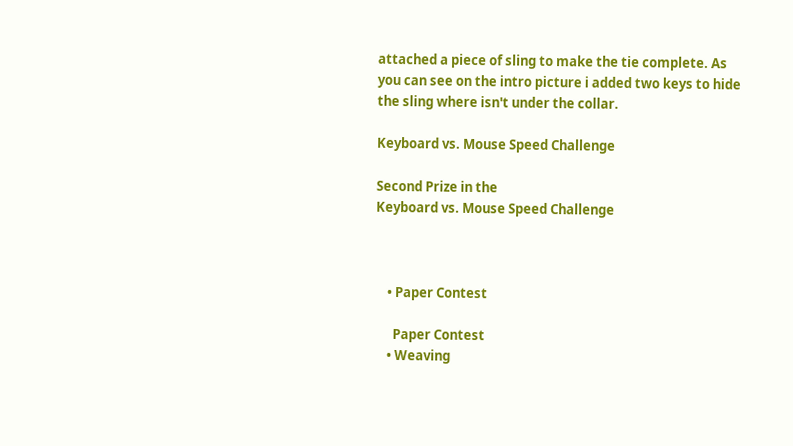attached a piece of sling to make the tie complete. As you can see on the intro picture i added two keys to hide the sling where isn't under the collar.

Keyboard vs. Mouse Speed Challenge

Second Prize in the
Keyboard vs. Mouse Speed Challenge



    • Paper Contest

      Paper Contest
    • Weaving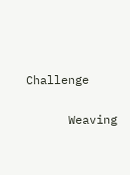Challenge

      Weaving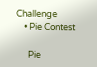Challenge
    • Pie Contest

      Pie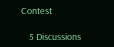Contest

    5 Discussions